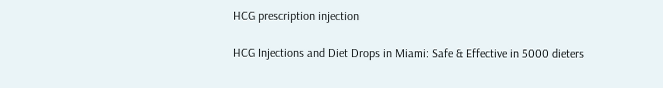HCG prescription injection

HCG Injections and Diet Drops in Miami: Safe & Effective in 5000 dieters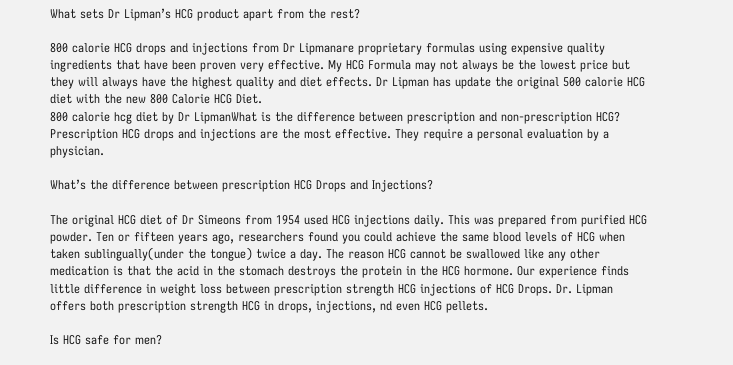What sets Dr Lipman’s HCG product apart from the rest?

800 calorie HCG drops and injections from Dr Lipmanare proprietary formulas using expensive quality ingredients that have been proven very effective. My HCG Formula may not always be the lowest price but they will always have the highest quality and diet effects. Dr Lipman has update the original 500 calorie HCG diet with the new 800 Calorie HCG Diet.
800 calorie hcg diet by Dr LipmanWhat is the difference between prescription and non-prescription HCG?
Prescription HCG drops and injections are the most effective. They require a personal evaluation by a physician.

What’s the difference between prescription HCG Drops and Injections?

The original HCG diet of Dr Simeons from 1954 used HCG injections daily. This was prepared from purified HCG powder. Ten or fifteen years ago, researchers found you could achieve the same blood levels of HCG when taken sublingually(under the tongue) twice a day. The reason HCG cannot be swallowed like any other medication is that the acid in the stomach destroys the protein in the HCG hormone. Our experience finds little difference in weight loss between prescription strength HCG injections of HCG Drops. Dr. Lipman offers both prescription strength HCG in drops, injections, nd even HCG pellets.

Is HCG safe for men?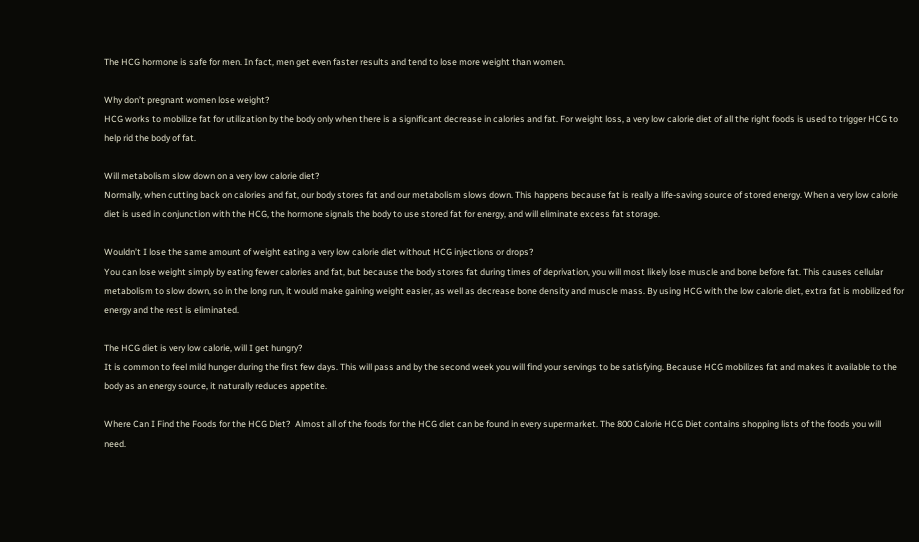The HCG hormone is safe for men. In fact, men get even faster results and tend to lose more weight than women.

Why don’t pregnant women lose weight?
HCG works to mobilize fat for utilization by the body only when there is a significant decrease in calories and fat. For weight loss, a very low calorie diet of all the right foods is used to trigger HCG to help rid the body of fat.

Will metabolism slow down on a very low calorie diet?
Normally, when cutting back on calories and fat, our body stores fat and our metabolism slows down. This happens because fat is really a life-saving source of stored energy. When a very low calorie diet is used in conjunction with the HCG, the hormone signals the body to use stored fat for energy, and will eliminate excess fat storage.

Wouldn’t I lose the same amount of weight eating a very low calorie diet without HCG injections or drops?
You can lose weight simply by eating fewer calories and fat, but because the body stores fat during times of deprivation, you will most likely lose muscle and bone before fat. This causes cellular metabolism to slow down, so in the long run, it would make gaining weight easier, as well as decrease bone density and muscle mass. By using HCG with the low calorie diet, extra fat is mobilized for energy and the rest is eliminated.

The HCG diet is very low calorie, will I get hungry?
It is common to feel mild hunger during the first few days. This will pass and by the second week you will find your servings to be satisfying. Because HCG mobilizes fat and makes it available to the body as an energy source, it naturally reduces appetite.

Where Can I Find the Foods for the HCG Diet?  Almost all of the foods for the HCG diet can be found in every supermarket. The 800 Calorie HCG Diet contains shopping lists of the foods you will need.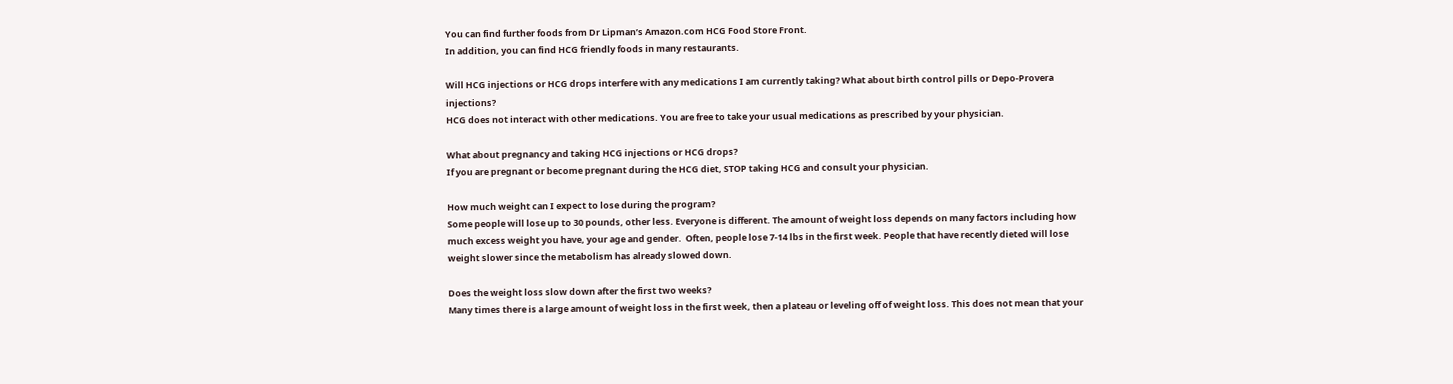You can find further foods from Dr Lipman’s Amazon.com HCG Food Store Front.
In addition, you can find HCG friendly foods in many restaurants.

Will HCG injections or HCG drops interfere with any medications I am currently taking? What about birth control pills or Depo-Provera injections?
HCG does not interact with other medications. You are free to take your usual medications as prescribed by your physician.

What about pregnancy and taking HCG injections or HCG drops?
If you are pregnant or become pregnant during the HCG diet, STOP taking HCG and consult your physician.

How much weight can I expect to lose during the program?
Some people will lose up to 30 pounds, other less. Everyone is different. The amount of weight loss depends on many factors including how much excess weight you have, your age and gender.  Often, people lose 7-14 lbs in the first week. People that have recently dieted will lose weight slower since the metabolism has already slowed down.

Does the weight loss slow down after the first two weeks?
Many times there is a large amount of weight loss in the first week, then a plateau or leveling off of weight loss. This does not mean that your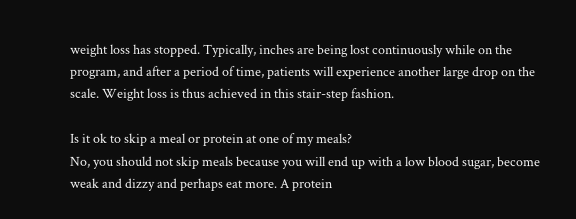weight loss has stopped. Typically, inches are being lost continuously while on the program, and after a period of time, patients will experience another large drop on the scale. Weight loss is thus achieved in this stair-step fashion.

Is it ok to skip a meal or protein at one of my meals?
No, you should not skip meals because you will end up with a low blood sugar, become weak and dizzy and perhaps eat more. A protein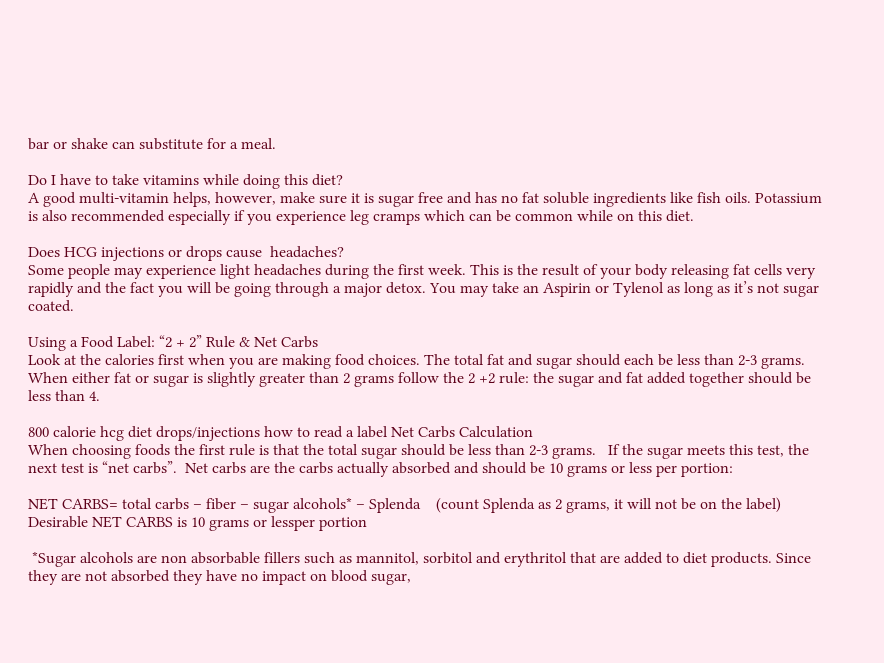bar or shake can substitute for a meal.

Do I have to take vitamins while doing this diet?
A good multi-vitamin helps, however, make sure it is sugar free and has no fat soluble ingredients like fish oils. Potassium is also recommended especially if you experience leg cramps which can be common while on this diet.

Does HCG injections or drops cause  headaches?
Some people may experience light headaches during the first week. This is the result of your body releasing fat cells very rapidly and the fact you will be going through a major detox. You may take an Aspirin or Tylenol as long as it’s not sugar coated.

Using a Food Label: “2 + 2” Rule & Net Carbs
Look at the calories first when you are making food choices. The total fat and sugar should each be less than 2-3 grams. When either fat or sugar is slightly greater than 2 grams follow the 2 +2 rule: the sugar and fat added together should be less than 4.

800 calorie hcg diet drops/injections how to read a label Net Carbs Calculation
When choosing foods the first rule is that the total sugar should be less than 2-3 grams.   If the sugar meets this test, the next test is “net carbs”.  Net carbs are the carbs actually absorbed and should be 10 grams or less per portion:

NET CARBS= total carbs – fiber – sugar alcohols* – Splenda    (count Splenda as 2 grams, it will not be on the label)
Desirable NET CARBS is 10 grams or lessper portion

 *Sugar alcohols are non absorbable fillers such as mannitol, sorbitol and erythritol that are added to diet products. Since they are not absorbed they have no impact on blood sugar,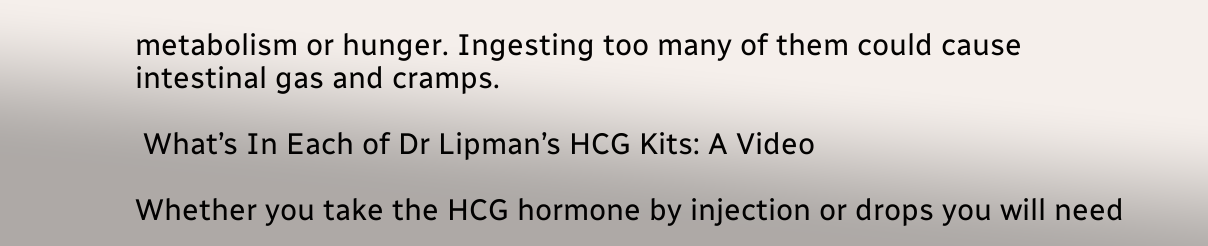metabolism or hunger. Ingesting too many of them could cause intestinal gas and cramps.

 What’s In Each of Dr Lipman’s HCG Kits: A Video

Whether you take the HCG hormone by injection or drops you will need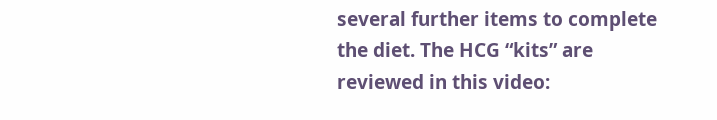several further items to complete the diet. The HCG “kits” are reviewed in this video: